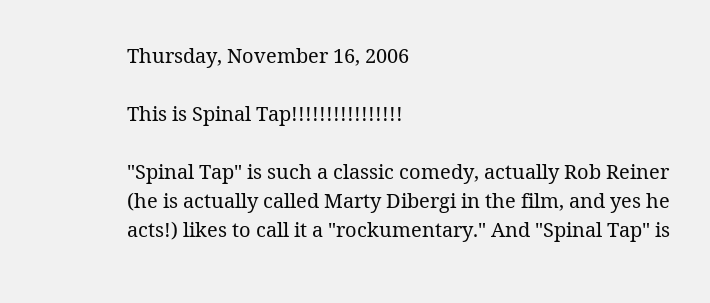Thursday, November 16, 2006

This is Spinal Tap!!!!!!!!!!!!!!!!

"Spinal Tap" is such a classic comedy, actually Rob Reiner (he is actually called Marty Dibergi in the film, and yes he acts!) likes to call it a "rockumentary." And "Spinal Tap" is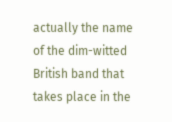actually the name of the dim-witted British band that takes place in the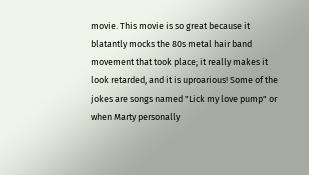movie. This movie is so great because it blatantly mocks the 80s metal hair band movement that took place; it really makes it look retarded, and it is uproarious! Some of the jokes are songs named "Lick my love pump" or when Marty personally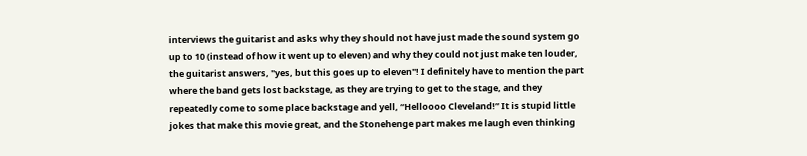interviews the guitarist and asks why they should not have just made the sound system go up to 10 (instead of how it went up to eleven) and why they could not just make ten louder, the guitarist answers, "yes, but this goes up to eleven"! I definitely have to mention the part where the band gets lost backstage, as they are trying to get to the stage, and they repeatedly come to some place backstage and yell, “Helloooo Cleveland!” It is stupid little jokes that make this movie great, and the Stonehenge part makes me laugh even thinking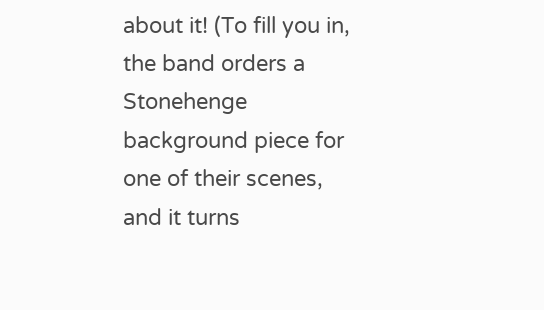about it! (To fill you in, the band orders a Stonehenge background piece for one of their scenes, and it turns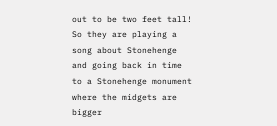out to be two feet tall! So they are playing a song about Stonehenge and going back in time to a Stonehenge monument where the midgets are bigger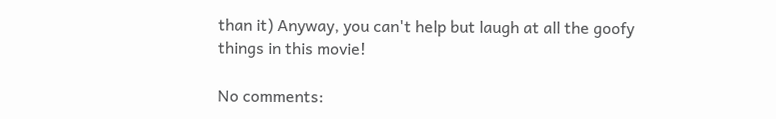than it) Anyway, you can't help but laugh at all the goofy things in this movie!

No comments: